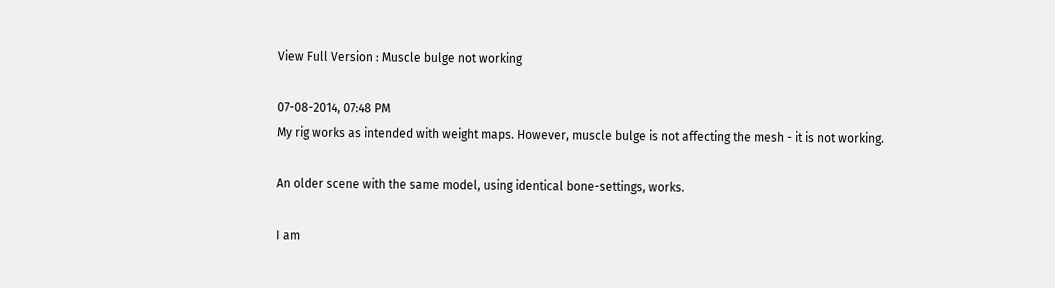View Full Version : Muscle bulge not working

07-08-2014, 07:48 PM
My rig works as intended with weight maps. However, muscle bulge is not affecting the mesh - it is not working.

An older scene with the same model, using identical bone-settings, works.

I am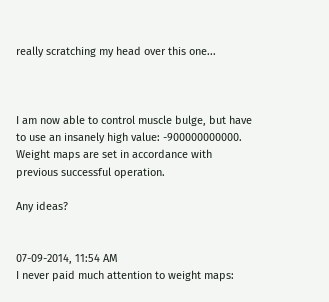really scratching my head over this one...



I am now able to control muscle bulge, but have to use an insanely high value: -900000000000. Weight maps are set in accordance with previous successful operation.

Any ideas?


07-09-2014, 11:54 AM
I never paid much attention to weight maps: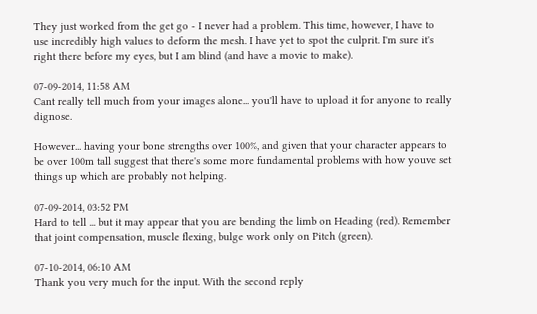They just worked from the get go - I never had a problem. This time, however, I have to use incredibly high values to deform the mesh. I have yet to spot the culprit. I'm sure it's right there before my eyes, but I am blind (and have a movie to make).

07-09-2014, 11:58 AM
Cant really tell much from your images alone... you'll have to upload it for anyone to really dignose.

However... having your bone strengths over 100%, and given that your character appears to be over 100m tall suggest that there's some more fundamental problems with how youve set things up which are probably not helping.

07-09-2014, 03:52 PM
Hard to tell ... but it may appear that you are bending the limb on Heading (red). Remember that joint compensation, muscle flexing, bulge work only on Pitch (green).

07-10-2014, 06:10 AM
Thank you very much for the input. With the second reply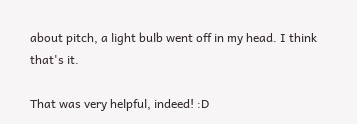about pitch, a light bulb went off in my head. I think that's it.

That was very helpful, indeed! :D